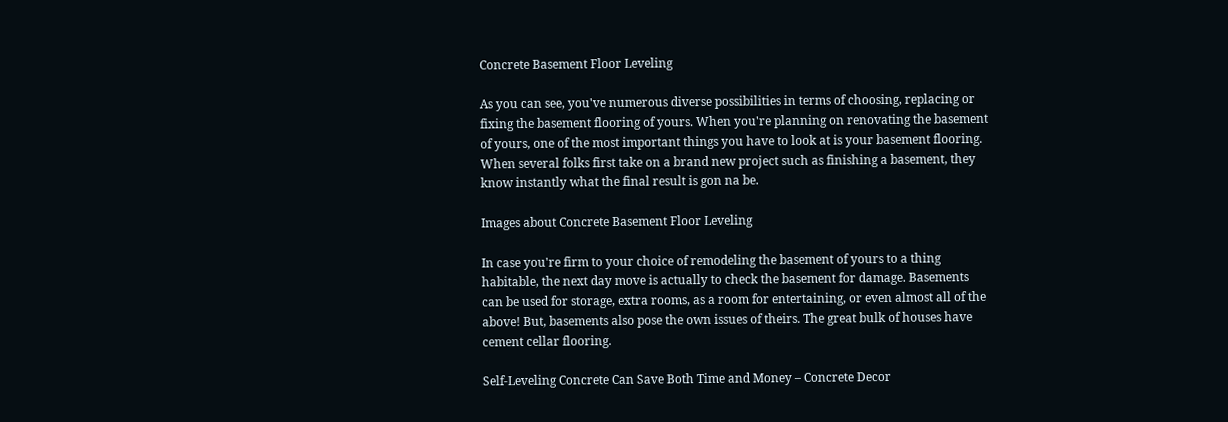Concrete Basement Floor Leveling

As you can see, you've numerous diverse possibilities in terms of choosing, replacing or fixing the basement flooring of yours. When you're planning on renovating the basement of yours, one of the most important things you have to look at is your basement flooring. When several folks first take on a brand new project such as finishing a basement, they know instantly what the final result is gon na be.

Images about Concrete Basement Floor Leveling

In case you're firm to your choice of remodeling the basement of yours to a thing habitable, the next day move is actually to check the basement for damage. Basements can be used for storage, extra rooms, as a room for entertaining, or even almost all of the above! But, basements also pose the own issues of theirs. The great bulk of houses have cement cellar flooring.

Self-Leveling Concrete Can Save Both Time and Money – Concrete Decor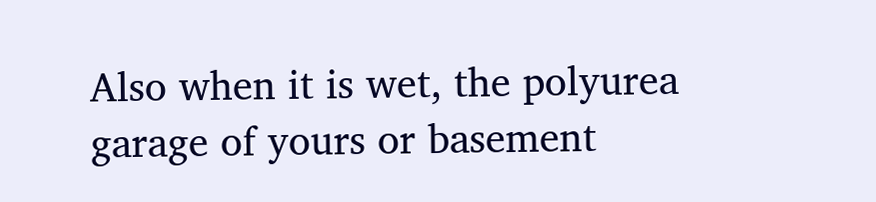Also when it is wet, the polyurea garage of yours or basement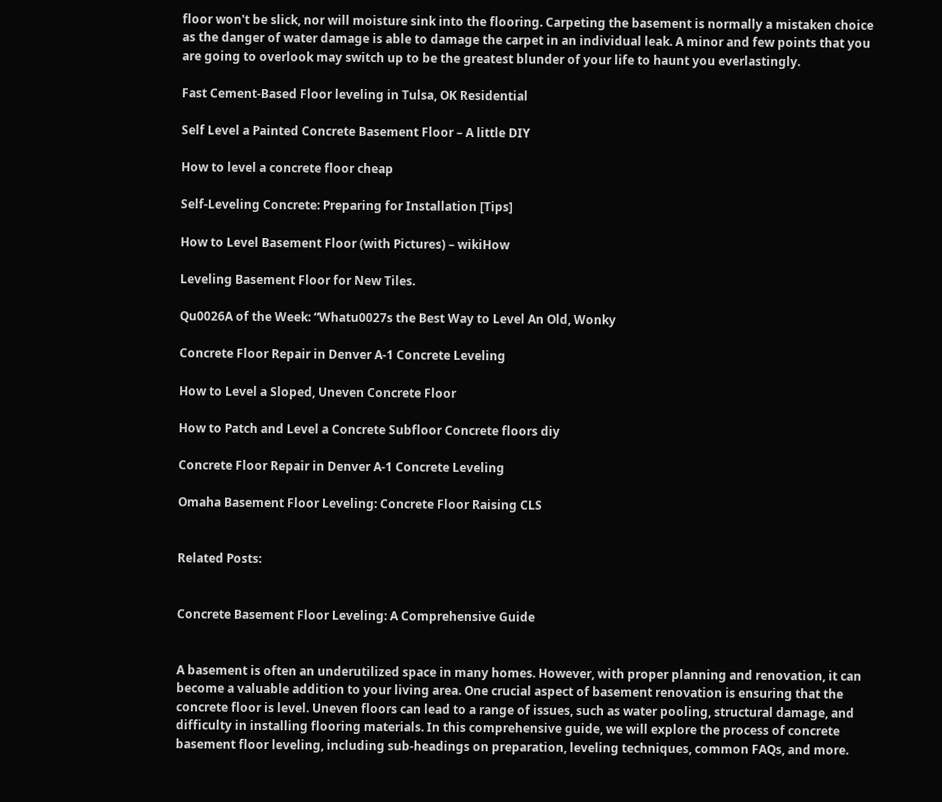floor won't be slick, nor will moisture sink into the flooring. Carpeting the basement is normally a mistaken choice as the danger of water damage is able to damage the carpet in an individual leak. A minor and few points that you are going to overlook may switch up to be the greatest blunder of your life to haunt you everlastingly.

Fast Cement-Based Floor leveling in Tulsa, OK Residential

Self Level a Painted Concrete Basement Floor – A little DIY

How to level a concrete floor cheap

Self-Leveling Concrete: Preparing for Installation [Tips]

How to Level Basement Floor (with Pictures) – wikiHow

Leveling Basement Floor for New Tiles.

Qu0026A of the Week: “Whatu0027s the Best Way to Level An Old, Wonky

Concrete Floor Repair in Denver A-1 Concrete Leveling

How to Level a Sloped, Uneven Concrete Floor

How to Patch and Level a Concrete Subfloor Concrete floors diy

Concrete Floor Repair in Denver A-1 Concrete Leveling

Omaha Basement Floor Leveling: Concrete Floor Raising CLS


Related Posts:


Concrete Basement Floor Leveling: A Comprehensive Guide


A basement is often an underutilized space in many homes. However, with proper planning and renovation, it can become a valuable addition to your living area. One crucial aspect of basement renovation is ensuring that the concrete floor is level. Uneven floors can lead to a range of issues, such as water pooling, structural damage, and difficulty in installing flooring materials. In this comprehensive guide, we will explore the process of concrete basement floor leveling, including sub-headings on preparation, leveling techniques, common FAQs, and more.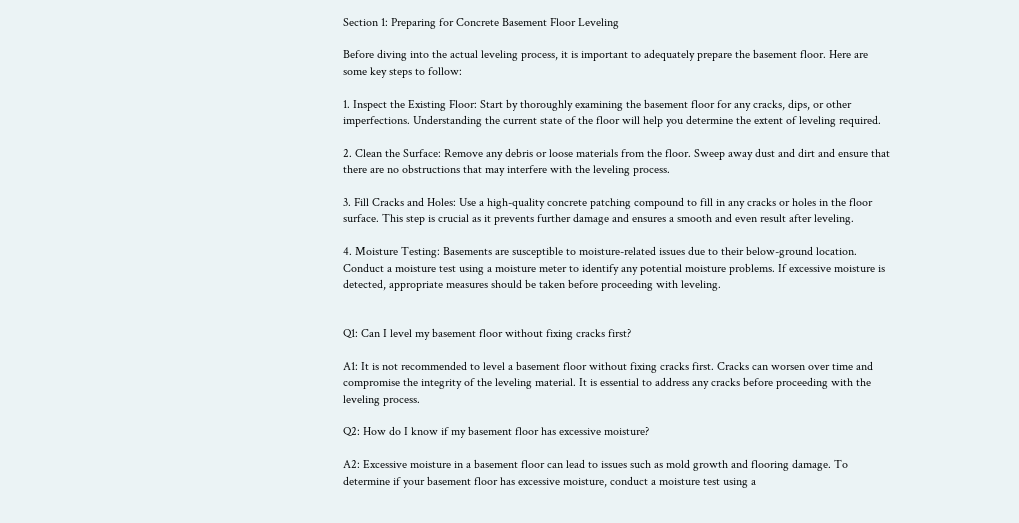Section 1: Preparing for Concrete Basement Floor Leveling

Before diving into the actual leveling process, it is important to adequately prepare the basement floor. Here are some key steps to follow:

1. Inspect the Existing Floor: Start by thoroughly examining the basement floor for any cracks, dips, or other imperfections. Understanding the current state of the floor will help you determine the extent of leveling required.

2. Clean the Surface: Remove any debris or loose materials from the floor. Sweep away dust and dirt and ensure that there are no obstructions that may interfere with the leveling process.

3. Fill Cracks and Holes: Use a high-quality concrete patching compound to fill in any cracks or holes in the floor surface. This step is crucial as it prevents further damage and ensures a smooth and even result after leveling.

4. Moisture Testing: Basements are susceptible to moisture-related issues due to their below-ground location. Conduct a moisture test using a moisture meter to identify any potential moisture problems. If excessive moisture is detected, appropriate measures should be taken before proceeding with leveling.


Q1: Can I level my basement floor without fixing cracks first?

A1: It is not recommended to level a basement floor without fixing cracks first. Cracks can worsen over time and compromise the integrity of the leveling material. It is essential to address any cracks before proceeding with the leveling process.

Q2: How do I know if my basement floor has excessive moisture?

A2: Excessive moisture in a basement floor can lead to issues such as mold growth and flooring damage. To determine if your basement floor has excessive moisture, conduct a moisture test using a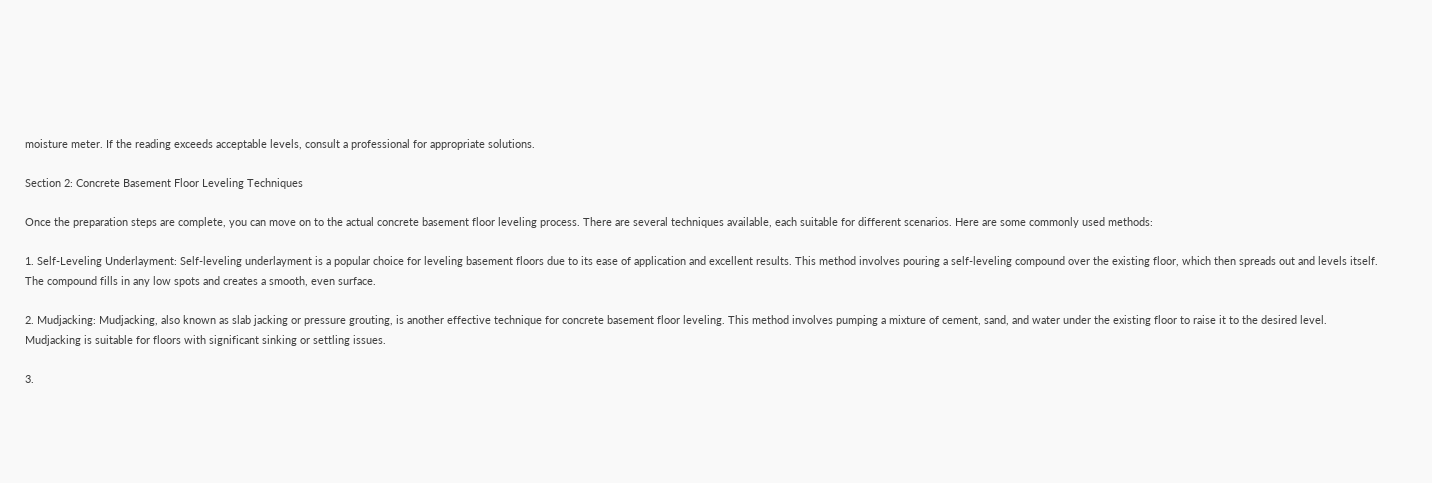moisture meter. If the reading exceeds acceptable levels, consult a professional for appropriate solutions.

Section 2: Concrete Basement Floor Leveling Techniques

Once the preparation steps are complete, you can move on to the actual concrete basement floor leveling process. There are several techniques available, each suitable for different scenarios. Here are some commonly used methods:

1. Self-Leveling Underlayment: Self-leveling underlayment is a popular choice for leveling basement floors due to its ease of application and excellent results. This method involves pouring a self-leveling compound over the existing floor, which then spreads out and levels itself. The compound fills in any low spots and creates a smooth, even surface.

2. Mudjacking: Mudjacking, also known as slab jacking or pressure grouting, is another effective technique for concrete basement floor leveling. This method involves pumping a mixture of cement, sand, and water under the existing floor to raise it to the desired level. Mudjacking is suitable for floors with significant sinking or settling issues.

3.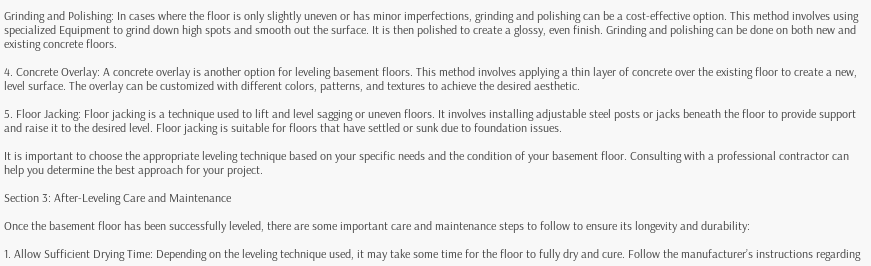Grinding and Polishing: In cases where the floor is only slightly uneven or has minor imperfections, grinding and polishing can be a cost-effective option. This method involves using specialized Equipment to grind down high spots and smooth out the surface. It is then polished to create a glossy, even finish. Grinding and polishing can be done on both new and existing concrete floors.

4. Concrete Overlay: A concrete overlay is another option for leveling basement floors. This method involves applying a thin layer of concrete over the existing floor to create a new, level surface. The overlay can be customized with different colors, patterns, and textures to achieve the desired aesthetic.

5. Floor Jacking: Floor jacking is a technique used to lift and level sagging or uneven floors. It involves installing adjustable steel posts or jacks beneath the floor to provide support and raise it to the desired level. Floor jacking is suitable for floors that have settled or sunk due to foundation issues.

It is important to choose the appropriate leveling technique based on your specific needs and the condition of your basement floor. Consulting with a professional contractor can help you determine the best approach for your project.

Section 3: After-Leveling Care and Maintenance

Once the basement floor has been successfully leveled, there are some important care and maintenance steps to follow to ensure its longevity and durability:

1. Allow Sufficient Drying Time: Depending on the leveling technique used, it may take some time for the floor to fully dry and cure. Follow the manufacturer’s instructions regarding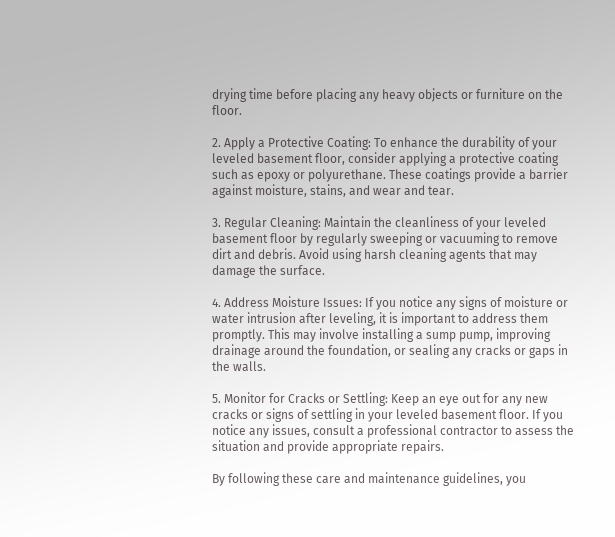drying time before placing any heavy objects or furniture on the floor.

2. Apply a Protective Coating: To enhance the durability of your leveled basement floor, consider applying a protective coating such as epoxy or polyurethane. These coatings provide a barrier against moisture, stains, and wear and tear.

3. Regular Cleaning: Maintain the cleanliness of your leveled basement floor by regularly sweeping or vacuuming to remove dirt and debris. Avoid using harsh cleaning agents that may damage the surface.

4. Address Moisture Issues: If you notice any signs of moisture or water intrusion after leveling, it is important to address them promptly. This may involve installing a sump pump, improving drainage around the foundation, or sealing any cracks or gaps in the walls.

5. Monitor for Cracks or Settling: Keep an eye out for any new cracks or signs of settling in your leveled basement floor. If you notice any issues, consult a professional contractor to assess the situation and provide appropriate repairs.

By following these care and maintenance guidelines, you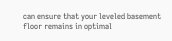can ensure that your leveled basement floor remains in optimal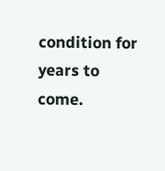condition for years to come.